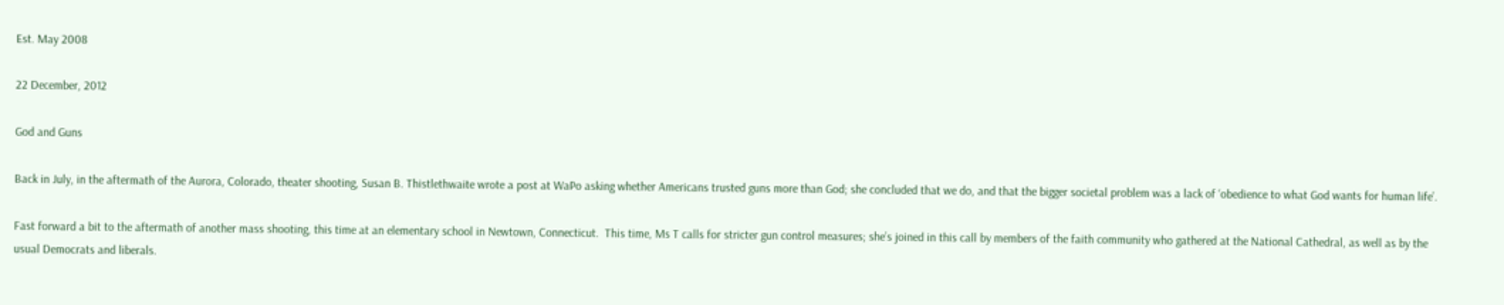Est. May 2008

22 December, 2012

God and Guns

Back in July, in the aftermath of the Aurora, Colorado, theater shooting, Susan B. Thistlethwaite wrote a post at WaPo asking whether Americans trusted guns more than God; she concluded that we do, and that the bigger societal problem was a lack of ‘obedience to what God wants for human life’.

Fast forward a bit to the aftermath of another mass shooting, this time at an elementary school in Newtown, Connecticut.  This time, Ms T calls for stricter gun control measures; she’s joined in this call by members of the faith community who gathered at the National Cathedral, as well as by the usual Democrats and liberals.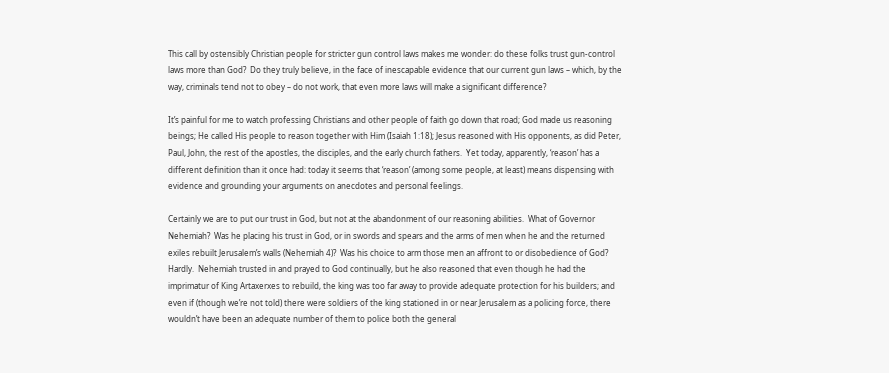This call by ostensibly Christian people for stricter gun control laws makes me wonder: do these folks trust gun-control laws more than God?  Do they truly believe, in the face of inescapable evidence that our current gun laws – which, by the way, criminals tend not to obey – do not work, that even more laws will make a significant difference?

It’s painful for me to watch professing Christians and other people of faith go down that road; God made us reasoning beings; He called His people to reason together with Him (Isaiah 1:18); Jesus reasoned with His opponents, as did Peter, Paul, John, the rest of the apostles, the disciples, and the early church fathers.  Yet today, apparently, ‘reason’ has a different definition than it once had: today it seems that ‘reason’ (among some people, at least) means dispensing with evidence and grounding your arguments on anecdotes and personal feelings.

Certainly we are to put our trust in God, but not at the abandonment of our reasoning abilities.  What of Governor Nehemiah?  Was he placing his trust in God, or in swords and spears and the arms of men when he and the returned exiles rebuilt Jerusalem’s walls (Nehemiah 4)?  Was his choice to arm those men an affront to or disobedience of God?  Hardly.  Nehemiah trusted in and prayed to God continually, but he also reasoned that even though he had the imprimatur of King Artaxerxes to rebuild, the king was too far away to provide adequate protection for his builders; and even if (though we’re not told) there were soldiers of the king stationed in or near Jerusalem as a policing force, there wouldn’t have been an adequate number of them to police both the general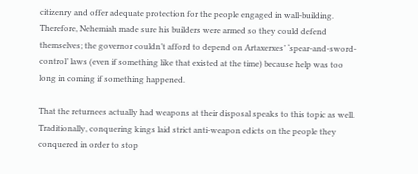citizenry and offer adequate protection for the people engaged in wall-building.  Therefore, Nehemiah made sure his builders were armed so they could defend themselves; the governor couldn’t afford to depend on Artaxerxes’ ‘spear-and-sword-control’ laws (even if something like that existed at the time) because help was too long in coming if something happened.

That the returnees actually had weapons at their disposal speaks to this topic as well.  Traditionally, conquering kings laid strict anti-weapon edicts on the people they conquered in order to stop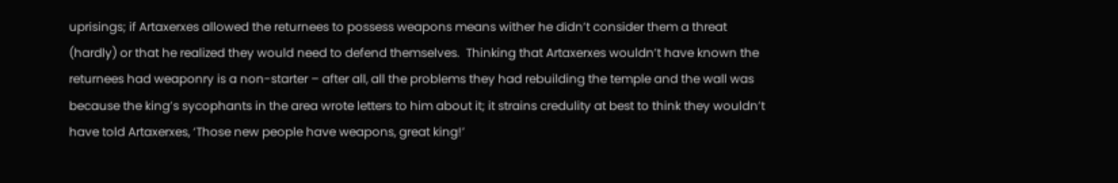uprisings; if Artaxerxes allowed the returnees to possess weapons means wither he didn’t consider them a threat (hardly) or that he realized they would need to defend themselves.  Thinking that Artaxerxes wouldn’t have known the returnees had weaponry is a non-starter – after all, all the problems they had rebuilding the temple and the wall was because the king’s sycophants in the area wrote letters to him about it; it strains credulity at best to think they wouldn’t have told Artaxerxes, ‘Those new people have weapons, great king!’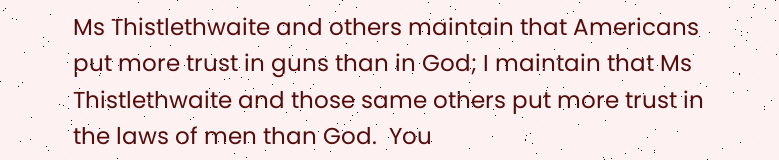Ms Thistlethwaite and others maintain that Americans put more trust in guns than in God; I maintain that Ms Thistlethwaite and those same others put more trust in the laws of men than God.  You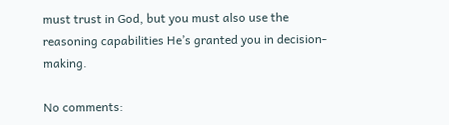must trust in God, but you must also use the reasoning capabilities He’s granted you in decision-making.

No comments: